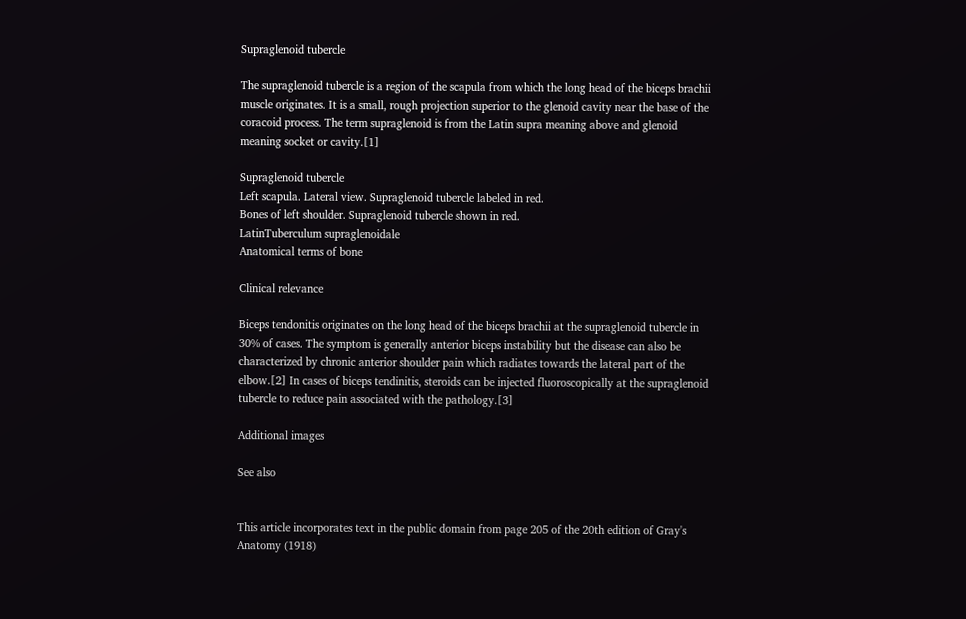Supraglenoid tubercle

The supraglenoid tubercle is a region of the scapula from which the long head of the biceps brachii muscle originates. It is a small, rough projection superior to the glenoid cavity near the base of the coracoid process. The term supraglenoid is from the Latin supra meaning above and glenoid meaning socket or cavity.[1]

Supraglenoid tubercle
Left scapula. Lateral view. Supraglenoid tubercle labeled in red.
Bones of left shoulder. Supraglenoid tubercle shown in red.
LatinTuberculum supraglenoidale
Anatomical terms of bone

Clinical relevance

Biceps tendonitis originates on the long head of the biceps brachii at the supraglenoid tubercle in 30% of cases. The symptom is generally anterior biceps instability but the disease can also be characterized by chronic anterior shoulder pain which radiates towards the lateral part of the elbow.[2] In cases of biceps tendinitis, steroids can be injected fluoroscopically at the supraglenoid tubercle to reduce pain associated with the pathology.[3]

Additional images

See also


This article incorporates text in the public domain from page 205 of the 20th edition of Gray's Anatomy (1918)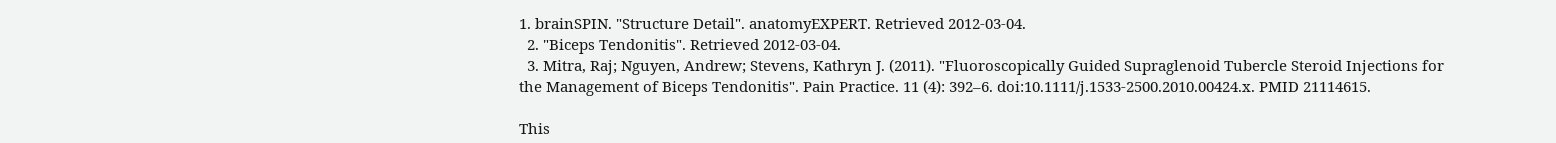1. brainSPIN. "Structure Detail". anatomyEXPERT. Retrieved 2012-03-04.
  2. "Biceps Tendonitis". Retrieved 2012-03-04.
  3. Mitra, Raj; Nguyen, Andrew; Stevens, Kathryn J. (2011). "Fluoroscopically Guided Supraglenoid Tubercle Steroid Injections for the Management of Biceps Tendonitis". Pain Practice. 11 (4): 392–6. doi:10.1111/j.1533-2500.2010.00424.x. PMID 21114615.

This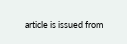article is issued from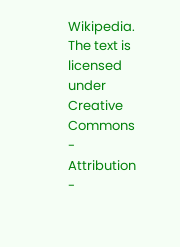Wikipedia. The text is licensed under Creative Commons - Attribution -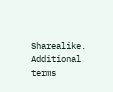Sharealike. Additional terms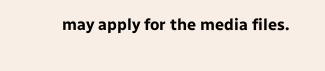may apply for the media files.